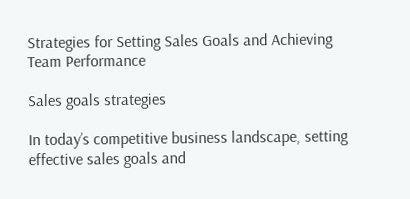Strategies for Setting Sales Goals and Achieving Team Performance

Sales goals strategies

In today’s competitive business landscape, setting effective sales goals and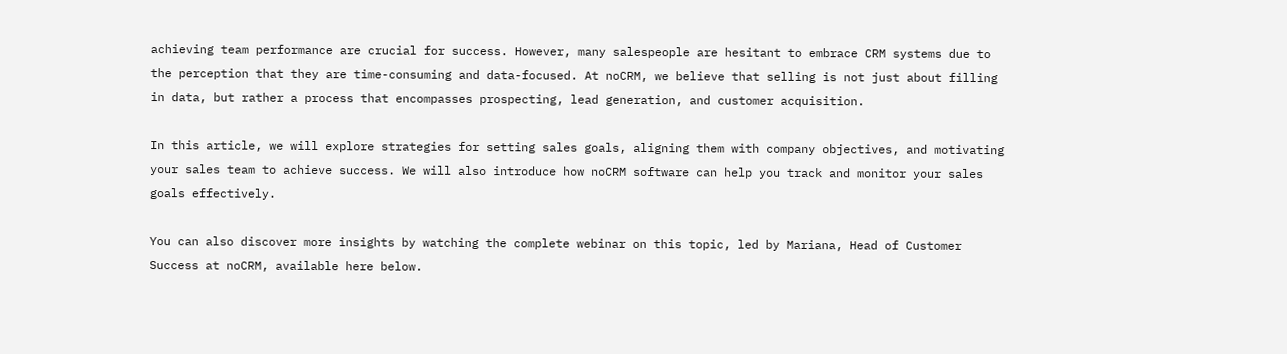achieving team performance are crucial for success. However, many salespeople are hesitant to embrace CRM systems due to the perception that they are time-consuming and data-focused. At noCRM, we believe that selling is not just about filling in data, but rather a process that encompasses prospecting, lead generation, and customer acquisition.

In this article, we will explore strategies for setting sales goals, aligning them with company objectives, and motivating your sales team to achieve success. We will also introduce how noCRM software can help you track and monitor your sales goals effectively.

You can also discover more insights by watching the complete webinar on this topic, led by Mariana, Head of Customer Success at noCRM, available here below.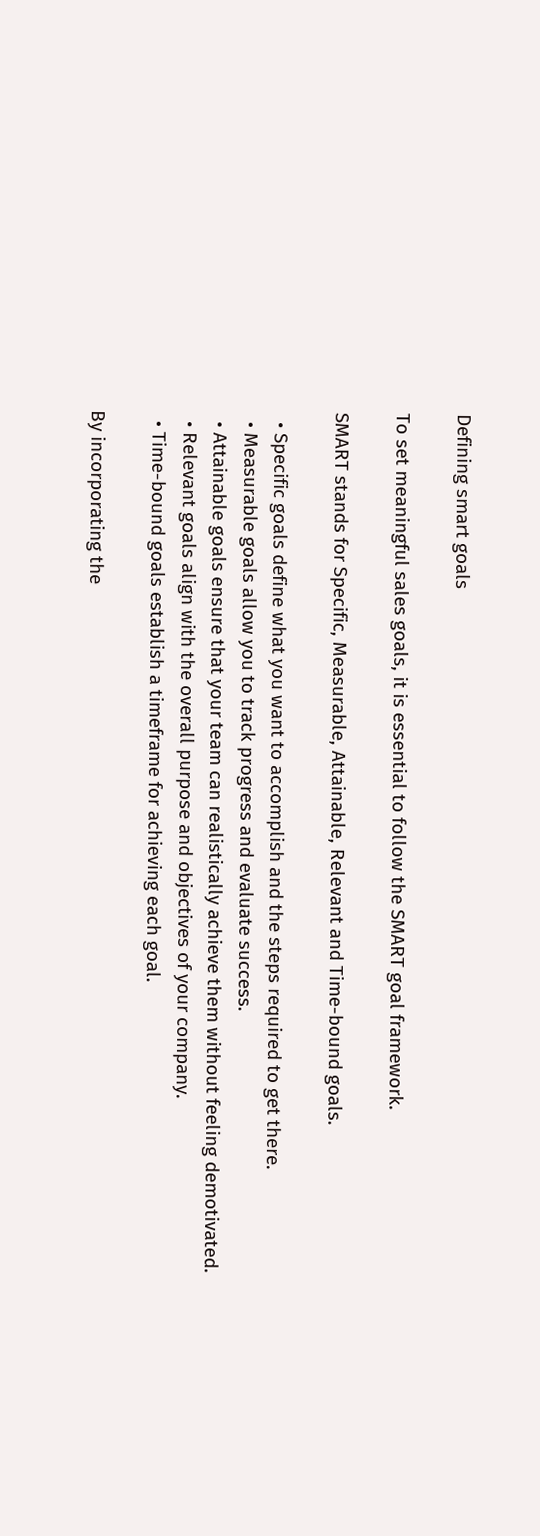Defining smart goals

To set meaningful sales goals, it is essential to follow the SMART goal framework.

SMART stands for Specific, Measurable, Attainable, Relevant and Time-bound goals.

  • Specific goals define what you want to accomplish and the steps required to get there.
  • Measurable goals allow you to track progress and evaluate success.
  • Attainable goals ensure that your team can realistically achieve them without feeling demotivated.
  • Relevant goals align with the overall purpose and objectives of your company.
  • Time-bound goals establish a timeframe for achieving each goal.

By incorporating the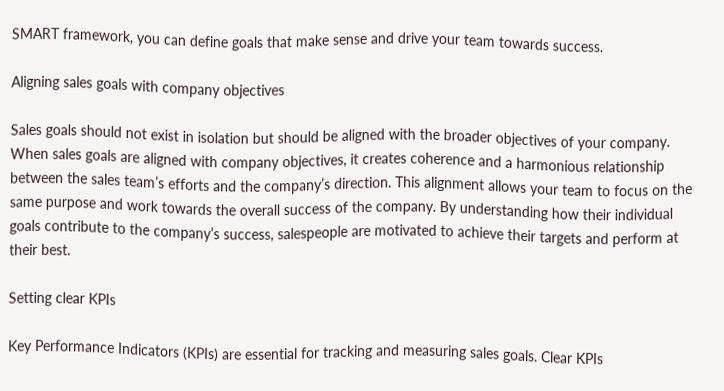SMART framework, you can define goals that make sense and drive your team towards success.

Aligning sales goals with company objectives

Sales goals should not exist in isolation but should be aligned with the broader objectives of your company. When sales goals are aligned with company objectives, it creates coherence and a harmonious relationship between the sales team’s efforts and the company’s direction. This alignment allows your team to focus on the same purpose and work towards the overall success of the company. By understanding how their individual goals contribute to the company’s success, salespeople are motivated to achieve their targets and perform at their best.

Setting clear KPIs

Key Performance Indicators (KPIs) are essential for tracking and measuring sales goals. Clear KPIs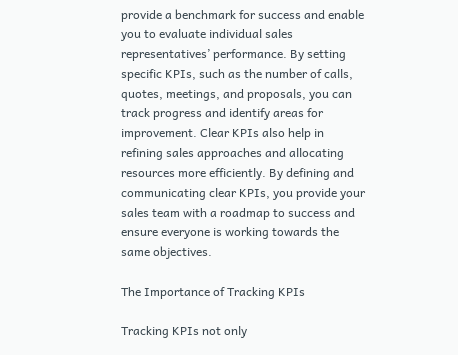provide a benchmark for success and enable you to evaluate individual sales representatives’ performance. By setting specific KPIs, such as the number of calls, quotes, meetings, and proposals, you can track progress and identify areas for improvement. Clear KPIs also help in refining sales approaches and allocating resources more efficiently. By defining and communicating clear KPIs, you provide your sales team with a roadmap to success and ensure everyone is working towards the same objectives.

The Importance of Tracking KPIs

Tracking KPIs not only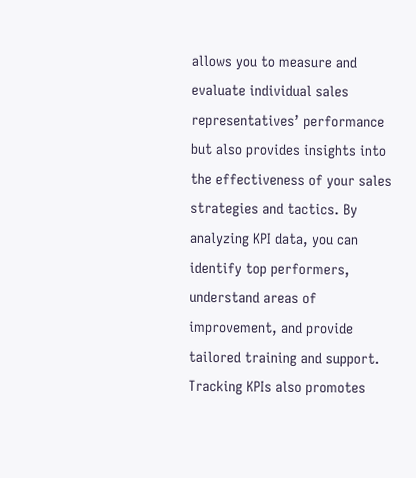allows you to measure and evaluate individual sales representatives’ performance but also provides insights into the effectiveness of your sales strategies and tactics. By analyzing KPI data, you can identify top performers, understand areas of improvement, and provide tailored training and support. Tracking KPIs also promotes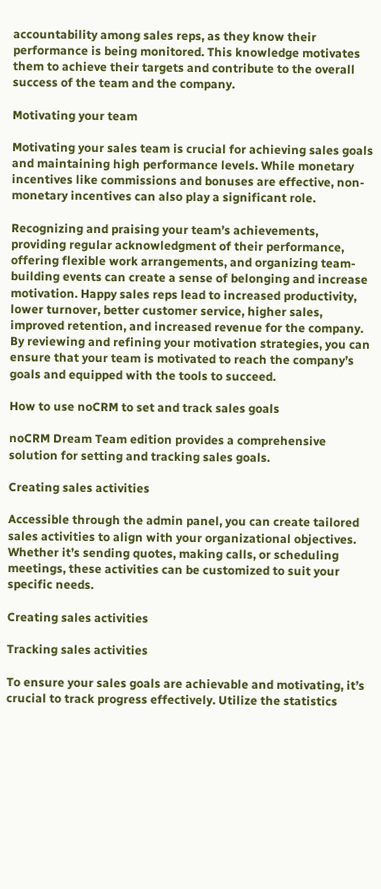accountability among sales reps, as they know their performance is being monitored. This knowledge motivates them to achieve their targets and contribute to the overall success of the team and the company.

Motivating your team

Motivating your sales team is crucial for achieving sales goals and maintaining high performance levels. While monetary incentives like commissions and bonuses are effective, non-monetary incentives can also play a significant role.

Recognizing and praising your team’s achievements, providing regular acknowledgment of their performance, offering flexible work arrangements, and organizing team-building events can create a sense of belonging and increase motivation. Happy sales reps lead to increased productivity, lower turnover, better customer service, higher sales, improved retention, and increased revenue for the company. By reviewing and refining your motivation strategies, you can ensure that your team is motivated to reach the company’s goals and equipped with the tools to succeed.

How to use noCRM to set and track sales goals

noCRM Dream Team edition provides a comprehensive solution for setting and tracking sales goals.

Creating sales activities

Accessible through the admin panel, you can create tailored sales activities to align with your organizational objectives. Whether it’s sending quotes, making calls, or scheduling meetings, these activities can be customized to suit your specific needs.

Creating sales activities

Tracking sales activities

To ensure your sales goals are achievable and motivating, it’s crucial to track progress effectively. Utilize the statistics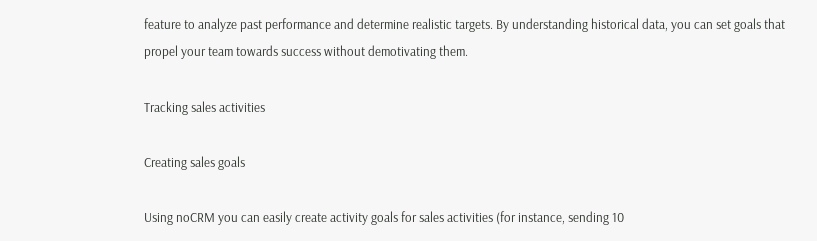feature to analyze past performance and determine realistic targets. By understanding historical data, you can set goals that propel your team towards success without demotivating them.

Tracking sales activities

Creating sales goals

Using noCRM you can easily create activity goals for sales activities (for instance, sending 10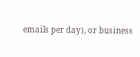emails per day), or business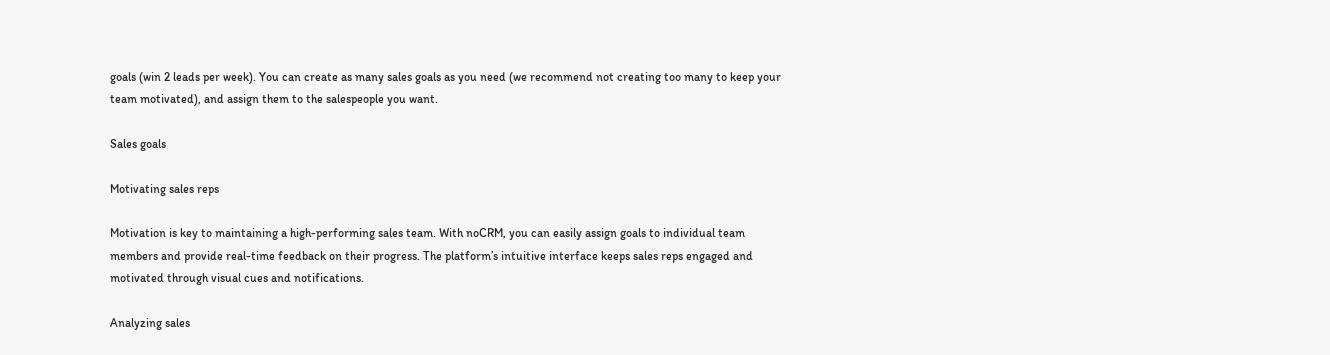goals (win 2 leads per week). You can create as many sales goals as you need (we recommend not creating too many to keep your team motivated), and assign them to the salespeople you want.

Sales goals

Motivating sales reps

Motivation is key to maintaining a high-performing sales team. With noCRM, you can easily assign goals to individual team members and provide real-time feedback on their progress. The platform’s intuitive interface keeps sales reps engaged and motivated through visual cues and notifications.

Analyzing sales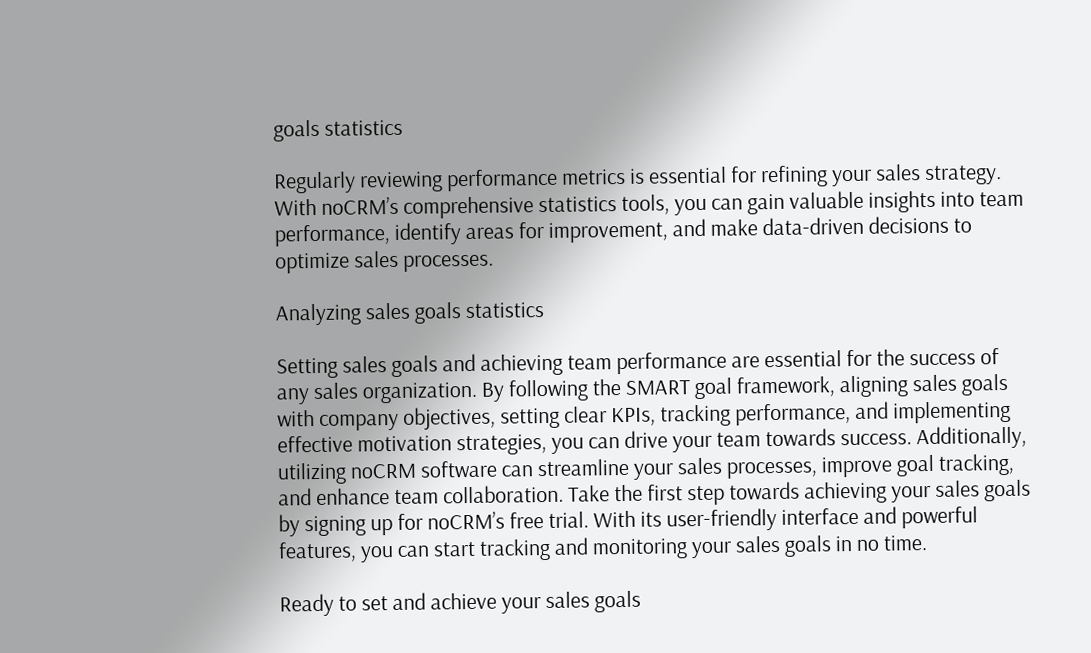goals statistics

Regularly reviewing performance metrics is essential for refining your sales strategy. With noCRM’s comprehensive statistics tools, you can gain valuable insights into team performance, identify areas for improvement, and make data-driven decisions to optimize sales processes.

Analyzing sales goals statistics

Setting sales goals and achieving team performance are essential for the success of any sales organization. By following the SMART goal framework, aligning sales goals with company objectives, setting clear KPIs, tracking performance, and implementing effective motivation strategies, you can drive your team towards success. Additionally, utilizing noCRM software can streamline your sales processes, improve goal tracking, and enhance team collaboration. Take the first step towards achieving your sales goals by signing up for noCRM’s free trial. With its user-friendly interface and powerful features, you can start tracking and monitoring your sales goals in no time.

Ready to set and achieve your sales goals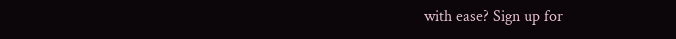with ease? Sign up for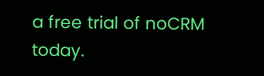a free trial of noCRM today.